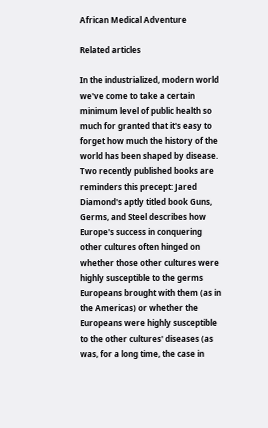African Medical Adventure

Related articles

In the industrialized, modern world we've come to take a certain minimum level of public health so much for granted that it's easy to forget how much the history of the world has been shaped by disease. Two recently published books are reminders this precept: Jared Diamond's aptly titled book Guns, Germs, and Steel describes how Europe's success in conquering other cultures often hinged on whether those other cultures were highly susceptible to the germs Europeans brought with them (as in the Americas) or whether the Europeans were highly susceptible to the other cultures' diseases (as was, for a long time, the case in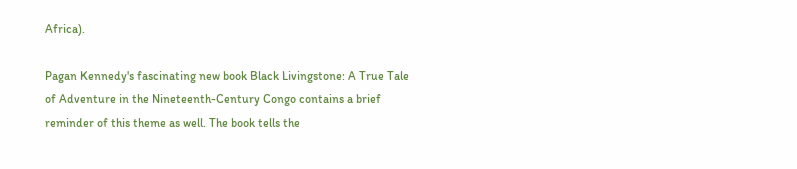Africa).

Pagan Kennedy's fascinating new book Black Livingstone: A True Tale of Adventure in the Nineteenth-Century Congo contains a brief reminder of this theme as well. The book tells the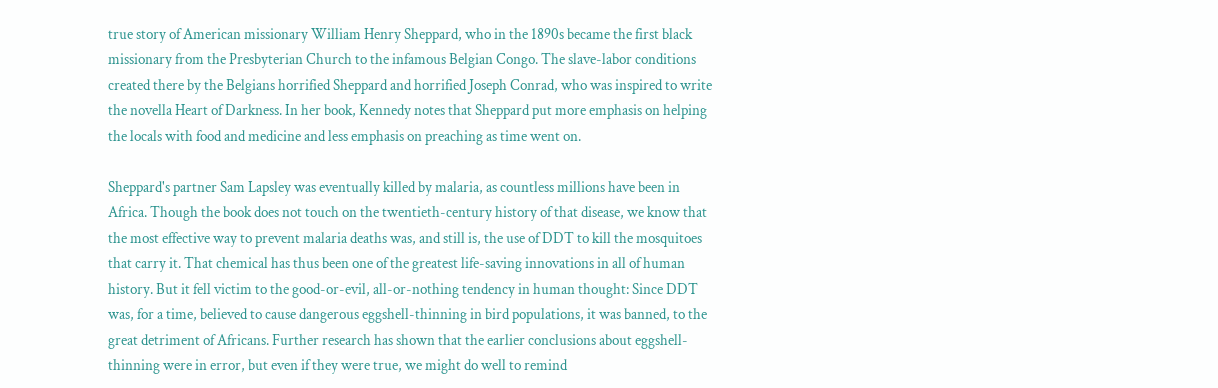true story of American missionary William Henry Sheppard, who in the 1890s became the first black missionary from the Presbyterian Church to the infamous Belgian Congo. The slave-labor conditions created there by the Belgians horrified Sheppard and horrified Joseph Conrad, who was inspired to write the novella Heart of Darkness. In her book, Kennedy notes that Sheppard put more emphasis on helping the locals with food and medicine and less emphasis on preaching as time went on.

Sheppard's partner Sam Lapsley was eventually killed by malaria, as countless millions have been in Africa. Though the book does not touch on the twentieth-century history of that disease, we know that the most effective way to prevent malaria deaths was, and still is, the use of DDT to kill the mosquitoes that carry it. That chemical has thus been one of the greatest life-saving innovations in all of human history. But it fell victim to the good-or-evil, all-or-nothing tendency in human thought: Since DDT was, for a time, believed to cause dangerous eggshell-thinning in bird populations, it was banned, to the great detriment of Africans. Further research has shown that the earlier conclusions about eggshell-thinning were in error, but even if they were true, we might do well to remind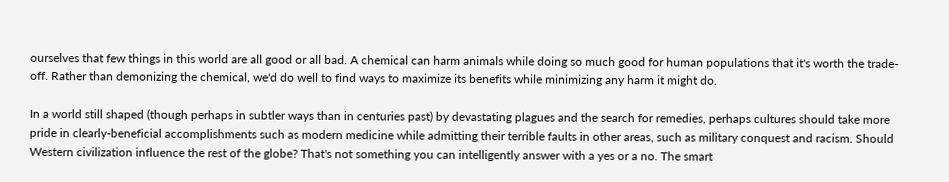ourselves that few things in this world are all good or all bad. A chemical can harm animals while doing so much good for human populations that it's worth the trade-off. Rather than demonizing the chemical, we'd do well to find ways to maximize its benefits while minimizing any harm it might do.

In a world still shaped (though perhaps in subtler ways than in centuries past) by devastating plagues and the search for remedies, perhaps cultures should take more pride in clearly-beneficial accomplishments such as modern medicine while admitting their terrible faults in other areas, such as military conquest and racism. Should Western civilization influence the rest of the globe? That's not something you can intelligently answer with a yes or a no. The smart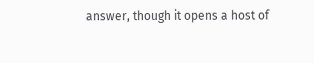answer, though it opens a host of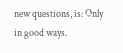new questions, is: Only in good ways.